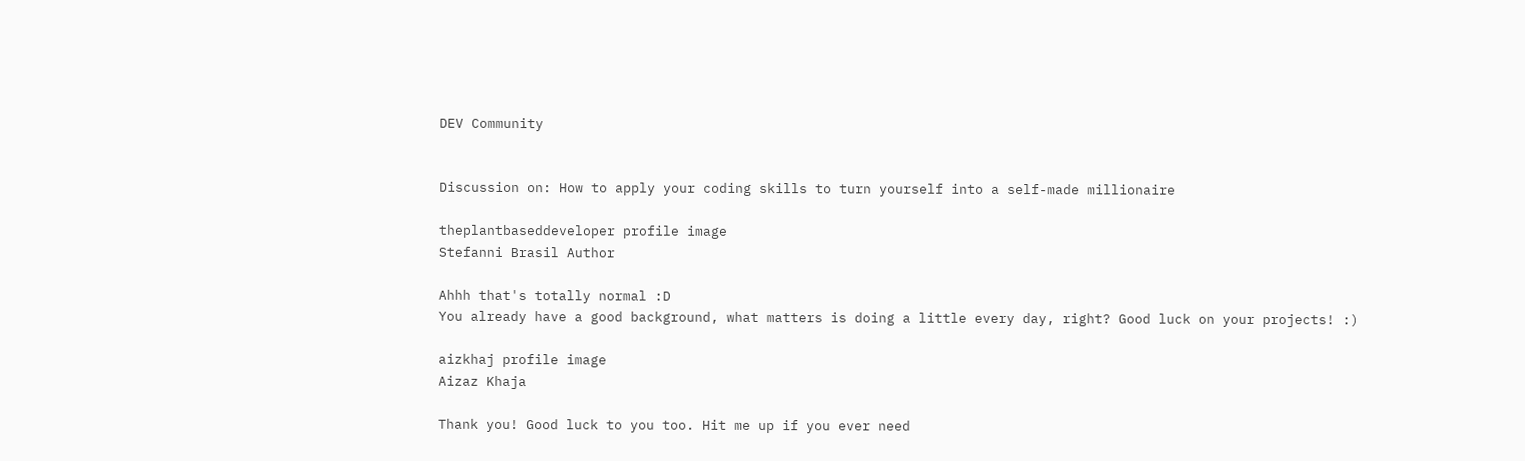DEV Community


Discussion on: How to apply your coding skills to turn yourself into a self-made millionaire

theplantbaseddeveloper profile image
Stefanni Brasil Author

Ahhh that's totally normal :D
You already have a good background, what matters is doing a little every day, right? Good luck on your projects! :)

aizkhaj profile image
Aizaz Khaja

Thank you! Good luck to you too. Hit me up if you ever need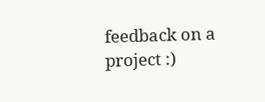feedback on a project :)